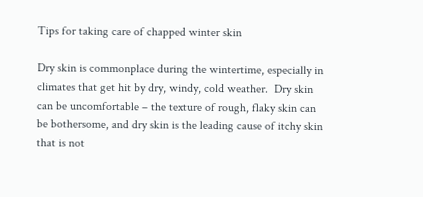Tips for taking care of chapped winter skin

Dry skin is commonplace during the wintertime, especially in climates that get hit by dry, windy, cold weather.  Dry skin can be uncomfortable – the texture of rough, flaky skin can be bothersome, and dry skin is the leading cause of itchy skin that is not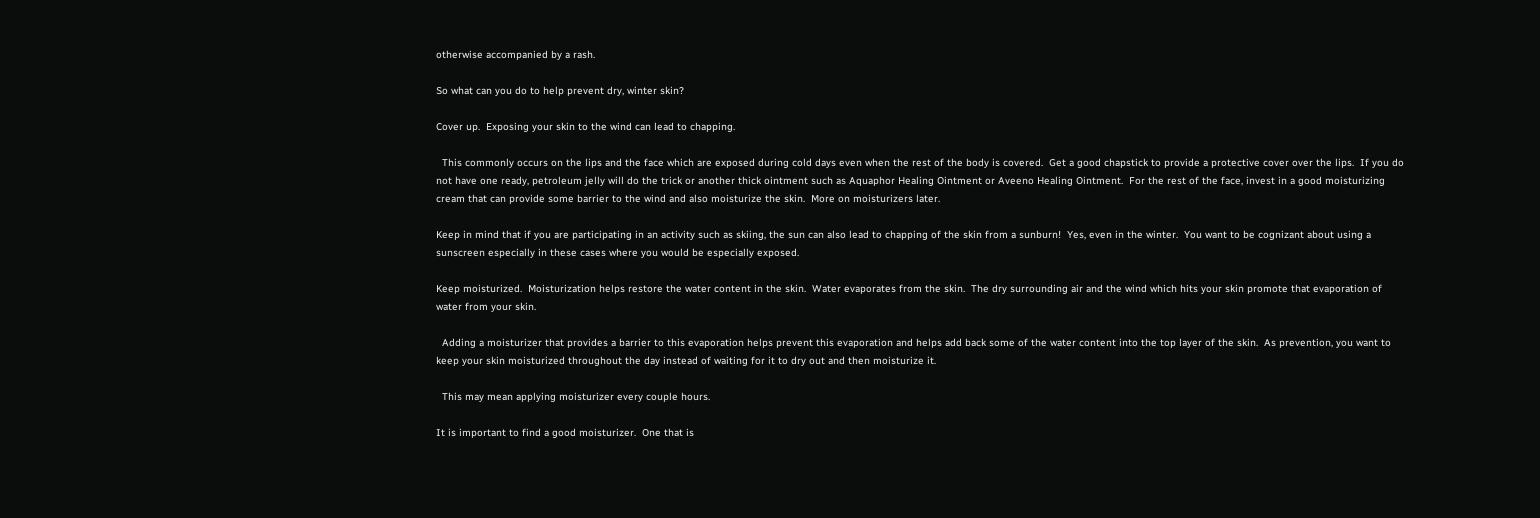otherwise accompanied by a rash.

So what can you do to help prevent dry, winter skin?

Cover up.  Exposing your skin to the wind can lead to chapping.

  This commonly occurs on the lips and the face which are exposed during cold days even when the rest of the body is covered.  Get a good chapstick to provide a protective cover over the lips.  If you do not have one ready, petroleum jelly will do the trick or another thick ointment such as Aquaphor Healing Ointment or Aveeno Healing Ointment.  For the rest of the face, invest in a good moisturizing cream that can provide some barrier to the wind and also moisturize the skin.  More on moisturizers later.

Keep in mind that if you are participating in an activity such as skiing, the sun can also lead to chapping of the skin from a sunburn!  Yes, even in the winter.  You want to be cognizant about using a sunscreen especially in these cases where you would be especially exposed.

Keep moisturized.  Moisturization helps restore the water content in the skin.  Water evaporates from the skin.  The dry surrounding air and the wind which hits your skin promote that evaporation of water from your skin.

  Adding a moisturizer that provides a barrier to this evaporation helps prevent this evaporation and helps add back some of the water content into the top layer of the skin.  As prevention, you want to keep your skin moisturized throughout the day instead of waiting for it to dry out and then moisturize it.

  This may mean applying moisturizer every couple hours.

It is important to find a good moisturizer.  One that is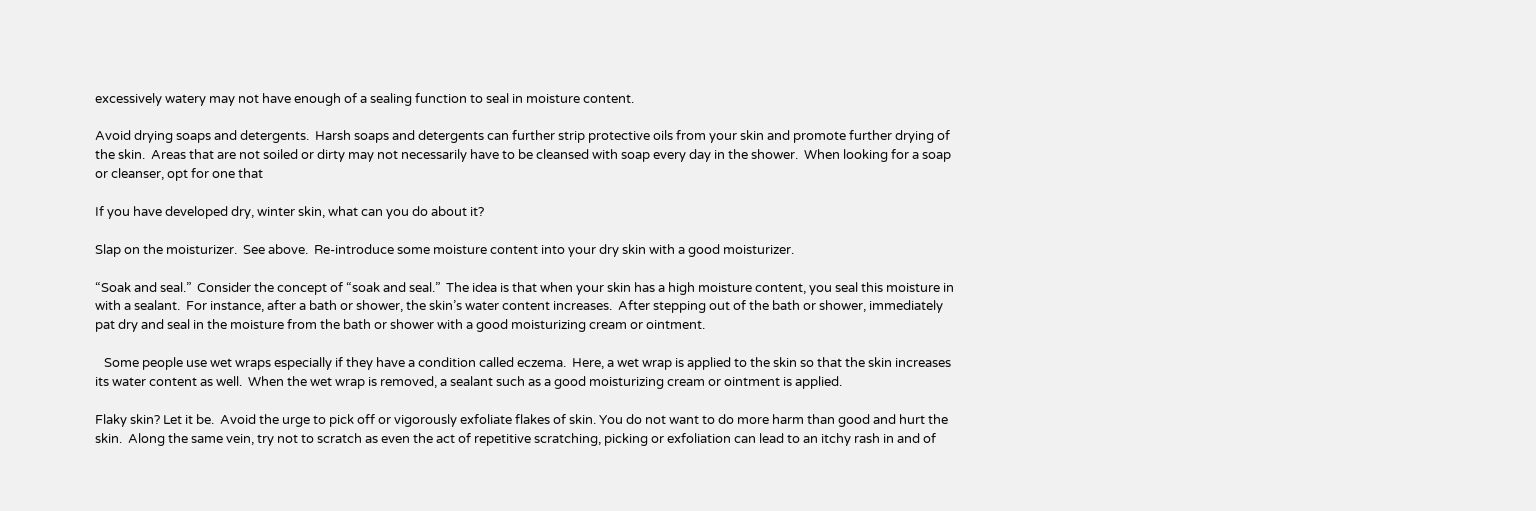excessively watery may not have enough of a sealing function to seal in moisture content.

Avoid drying soaps and detergents.  Harsh soaps and detergents can further strip protective oils from your skin and promote further drying of the skin.  Areas that are not soiled or dirty may not necessarily have to be cleansed with soap every day in the shower.  When looking for a soap or cleanser, opt for one that

If you have developed dry, winter skin, what can you do about it?

Slap on the moisturizer.  See above.  Re-introduce some moisture content into your dry skin with a good moisturizer.

“Soak and seal.”  Consider the concept of “soak and seal.”  The idea is that when your skin has a high moisture content, you seal this moisture in with a sealant.  For instance, after a bath or shower, the skin’s water content increases.  After stepping out of the bath or shower, immediately pat dry and seal in the moisture from the bath or shower with a good moisturizing cream or ointment.

   Some people use wet wraps especially if they have a condition called eczema.  Here, a wet wrap is applied to the skin so that the skin increases its water content as well.  When the wet wrap is removed, a sealant such as a good moisturizing cream or ointment is applied.

Flaky skin? Let it be.  Avoid the urge to pick off or vigorously exfoliate flakes of skin. You do not want to do more harm than good and hurt the skin.  Along the same vein, try not to scratch as even the act of repetitive scratching, picking or exfoliation can lead to an itchy rash in and of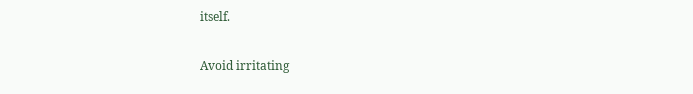itself.

Avoid irritating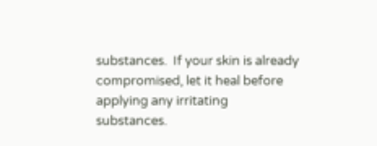substances.  If your skin is already compromised, let it heal before applying any irritating substances.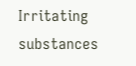Irritating substances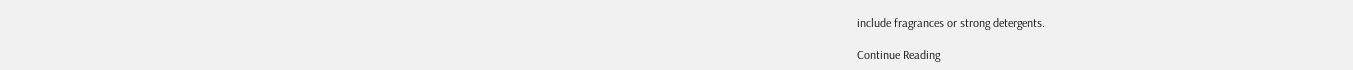include fragrances or strong detergents.

Continue Reading